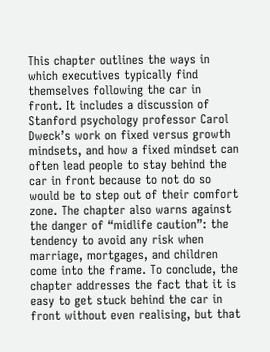This chapter outlines the ways in which executives typically find themselves following the car in front. It includes a discussion of Stanford psychology professor Carol Dweck’s work on fixed versus growth mindsets, and how a fixed mindset can often lead people to stay behind the car in front because to not do so would be to step out of their comfort zone. The chapter also warns against the danger of “midlife caution”: the tendency to avoid any risk when marriage, mortgages, and children come into the frame. To conclude, the chapter addresses the fact that it is easy to get stuck behind the car in front without even realising, but that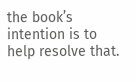the book’s intention is to help resolve that.